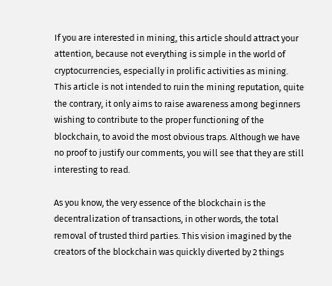If you are interested in mining, this article should attract your attention, because not everything is simple in the world of cryptocurrencies, especially in prolific activities as mining. This article is not intended to ruin the mining reputation, quite the contrary, it only aims to raise awareness among beginners wishing to contribute to the proper functioning of the blockchain, to avoid the most obvious traps. Although we have no proof to justify our comments, you will see that they are still interesting to read.

As you know, the very essence of the blockchain is the decentralization of transactions, in other words, the total removal of trusted third parties. This vision imagined by the creators of the blockchain was quickly diverted by 2 things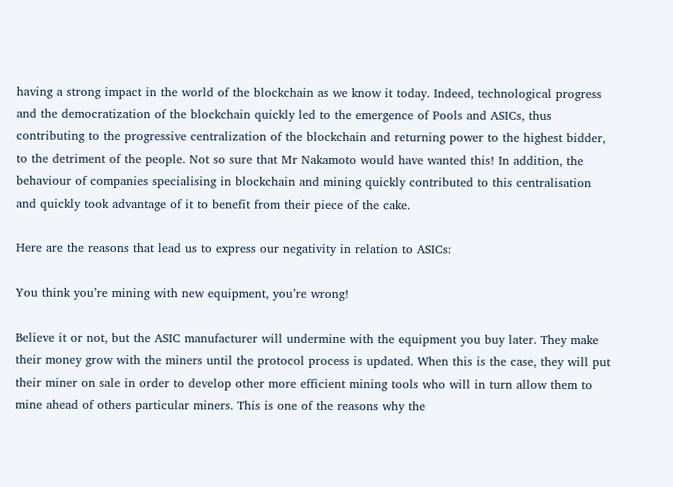having a strong impact in the world of the blockchain as we know it today. Indeed, technological progress and the democratization of the blockchain quickly led to the emergence of Pools and ASICs, thus contributing to the progressive centralization of the blockchain and returning power to the highest bidder, to the detriment of the people. Not so sure that Mr Nakamoto would have wanted this! In addition, the behaviour of companies specialising in blockchain and mining quickly contributed to this centralisation and quickly took advantage of it to benefit from their piece of the cake.

Here are the reasons that lead us to express our negativity in relation to ASICs:

You think you’re mining with new equipment, you’re wrong!

Believe it or not, but the ASIC manufacturer will undermine with the equipment you buy later. They make their money grow with the miners until the protocol process is updated. When this is the case, they will put their miner on sale in order to develop other more efficient mining tools who will in turn allow them to mine ahead of others particular miners. This is one of the reasons why the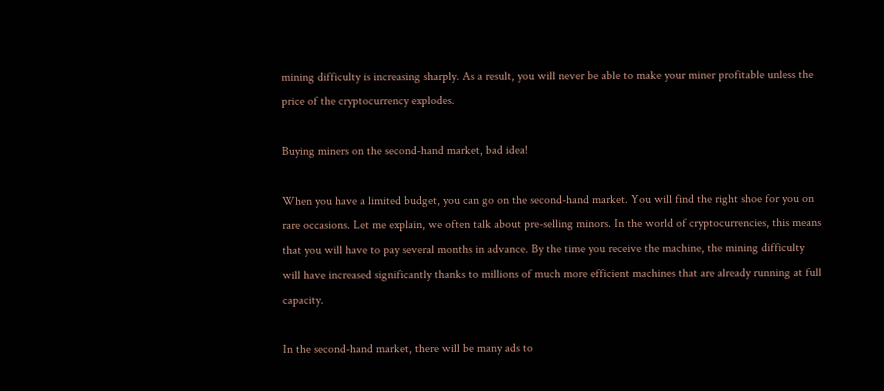mining difficulty is increasing sharply. As a result, you will never be able to make your miner profitable unless the price of the cryptocurrency explodes.

Buying miners on the second-hand market, bad idea!

When you have a limited budget, you can go on the second-hand market. You will find the right shoe for you on rare occasions. Let me explain, we often talk about pre-selling minors. In the world of cryptocurrencies, this means that you will have to pay several months in advance. By the time you receive the machine, the mining difficulty will have increased significantly thanks to millions of much more efficient machines that are already running at full capacity.

In the second-hand market, there will be many ads to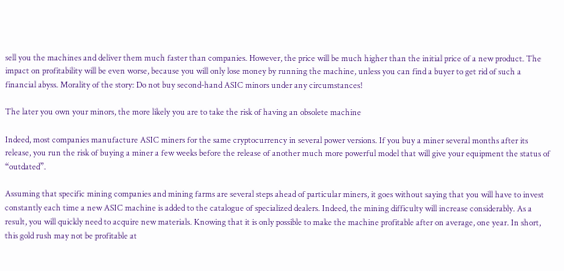sell you the machines and deliver them much faster than companies. However, the price will be much higher than the initial price of a new product. The impact on profitability will be even worse, because you will only lose money by running the machine, unless you can find a buyer to get rid of such a financial abyss. Morality of the story: Do not buy second-hand ASIC minors under any circumstances!

The later you own your minors, the more likely you are to take the risk of having an obsolete machine

Indeed, most companies manufacture ASIC miners for the same cryptocurrency in several power versions. If you buy a miner several months after its release, you run the risk of buying a miner a few weeks before the release of another much more powerful model that will give your equipment the status of “outdated”.

Assuming that specific mining companies and mining farms are several steps ahead of particular miners, it goes without saying that you will have to invest constantly each time a new ASIC machine is added to the catalogue of specialized dealers. Indeed, the mining difficulty will increase considerably. As a result, you will quickly need to acquire new materials. Knowing that it is only possible to make the machine profitable after on average, one year. In short, this gold rush may not be profitable at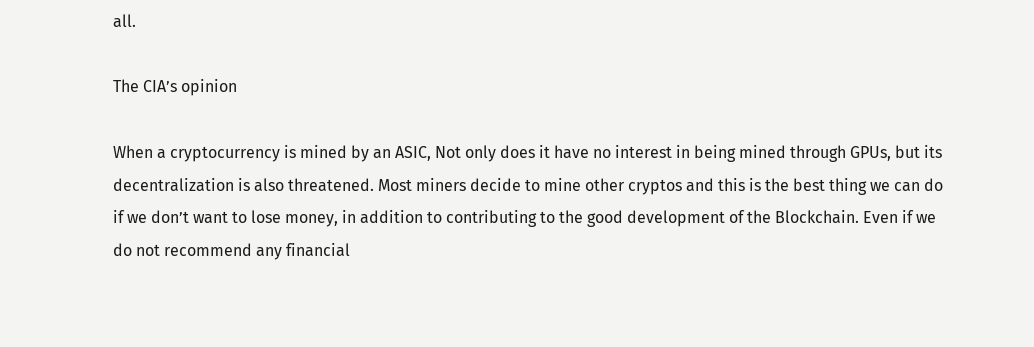all.

The CIA’s opinion

When a cryptocurrency is mined by an ASIC, Not only does it have no interest in being mined through GPUs, but its decentralization is also threatened. Most miners decide to mine other cryptos and this is the best thing we can do if we don’t want to lose money, in addition to contributing to the good development of the Blockchain. Even if we do not recommend any financial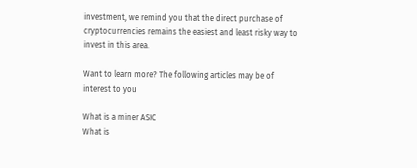investment, we remind you that the direct purchase of cryptocurrencies remains the easiest and least risky way to invest in this area.

Want to learn more? The following articles may be of interest to you

What is a miner ASIC
What is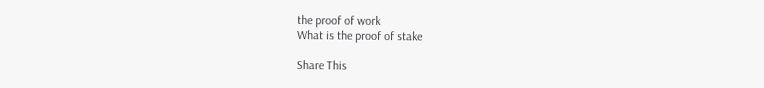the proof of work
What is the proof of stake

Share This